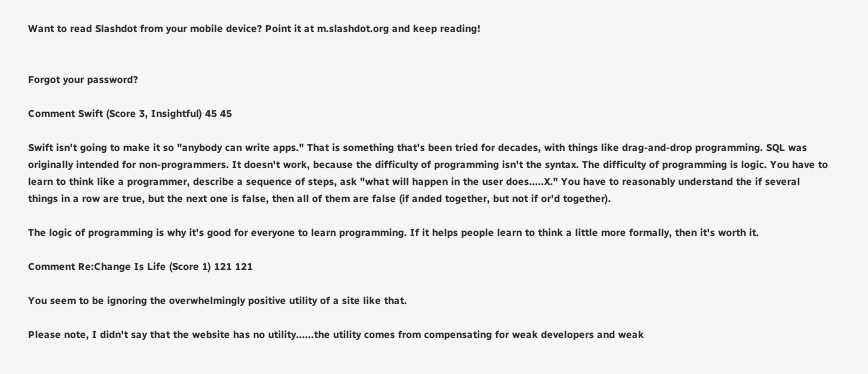Want to read Slashdot from your mobile device? Point it at m.slashdot.org and keep reading!


Forgot your password?

Comment Swift (Score 3, Insightful) 45 45

Swift isn't going to make it so "anybody can write apps." That is something that's been tried for decades, with things like drag-and-drop programming. SQL was originally intended for non-programmers. It doesn't work, because the difficulty of programming isn't the syntax. The difficulty of programming is logic. You have to learn to think like a programmer, describe a sequence of steps, ask "what will happen in the user does.....X." You have to reasonably understand the if several things in a row are true, but the next one is false, then all of them are false (if anded together, but not if or'd together).

The logic of programming is why it's good for everyone to learn programming. If it helps people learn to think a little more formally, then it's worth it.

Comment Re:Change Is Life (Score 1) 121 121

You seem to be ignoring the overwhelmingly positive utility of a site like that.

Please note, I didn't say that the website has no utility......the utility comes from compensating for weak developers and weak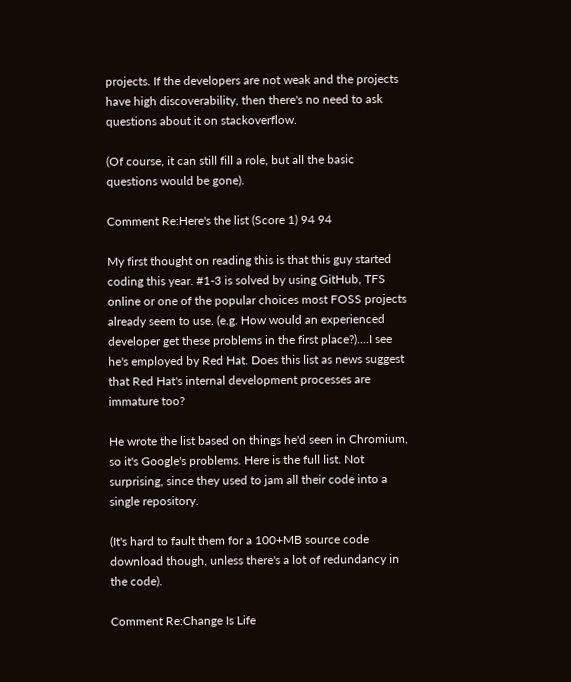projects. If the developers are not weak and the projects have high discoverability, then there's no need to ask questions about it on stackoverflow.

(Of course, it can still fill a role, but all the basic questions would be gone).

Comment Re:Here's the list (Score 1) 94 94

My first thought on reading this is that this guy started coding this year. #1-3 is solved by using GitHub, TFS online or one of the popular choices most FOSS projects already seem to use. (e.g. How would an experienced developer get these problems in the first place?)....I see he's employed by Red Hat. Does this list as news suggest that Red Hat's internal development processes are immature too?

He wrote the list based on things he'd seen in Chromium, so it's Google's problems. Here is the full list. Not surprising, since they used to jam all their code into a single repository.

(It's hard to fault them for a 100+MB source code download though, unless there's a lot of redundancy in the code).

Comment Re:Change Is Life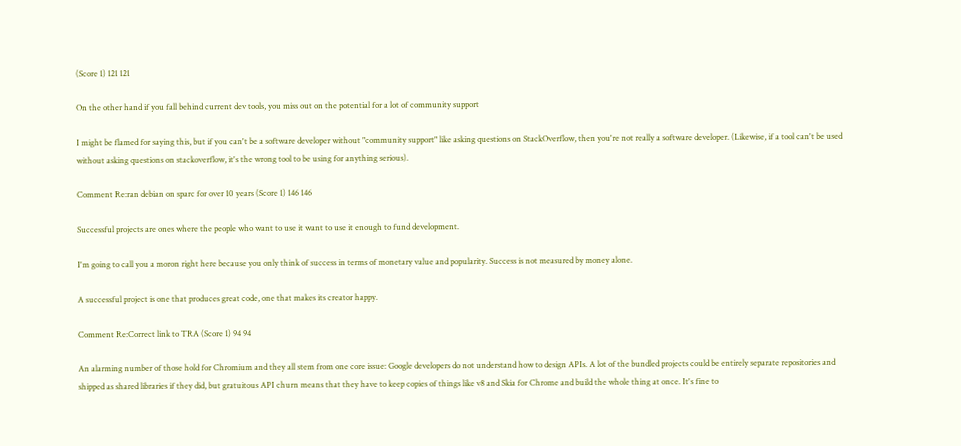(Score 1) 121 121

On the other hand if you fall behind current dev tools, you miss out on the potential for a lot of community support

I might be flamed for saying this, but if you can't be a software developer without "community support" like asking questions on StackOverflow, then you're not really a software developer. (Likewise, if a tool can't be used without asking questions on stackoverflow, it's the wrong tool to be using for anything serious).

Comment Re:ran debian on sparc for over 10 years (Score 1) 146 146

Successful projects are ones where the people who want to use it want to use it enough to fund development.

I'm going to call you a moron right here because you only think of success in terms of monetary value and popularity. Success is not measured by money alone.

A successful project is one that produces great code, one that makes its creator happy.

Comment Re:Correct link to TRA (Score 1) 94 94

An alarming number of those hold for Chromium and they all stem from one core issue: Google developers do not understand how to design APIs. A lot of the bundled projects could be entirely separate repositories and shipped as shared libraries if they did, but gratuitous API churn means that they have to keep copies of things like v8 and Skia for Chrome and build the whole thing at once. It's fine to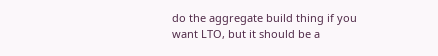do the aggregate build thing if you want LTO, but it should be a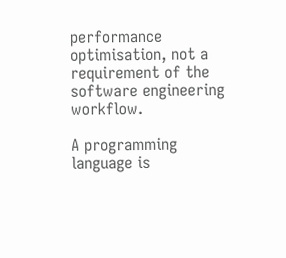performance optimisation, not a requirement of the software engineering workflow.

A programming language is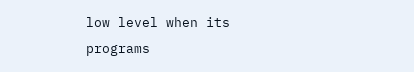low level when its programs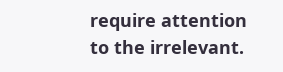require attention to the irrelevant.